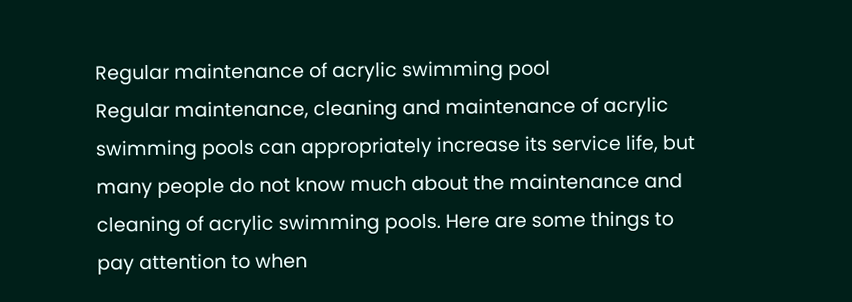Regular maintenance of acrylic swimming pool
Regular maintenance, cleaning and maintenance of acrylic swimming pools can appropriately increase its service life, but many people do not know much about the maintenance and cleaning of acrylic swimming pools. Here are some things to pay attention to when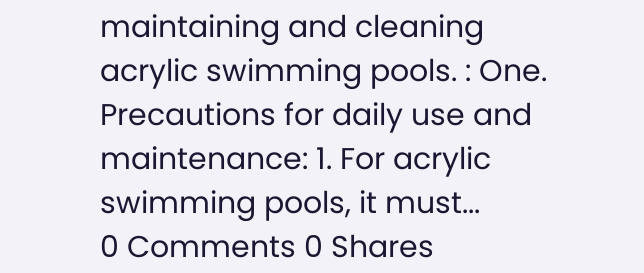maintaining and cleaning acrylic swimming pools. : One. Precautions for daily use and maintenance: 1. For acrylic swimming pools, it must...
0 Comments 0 Shares